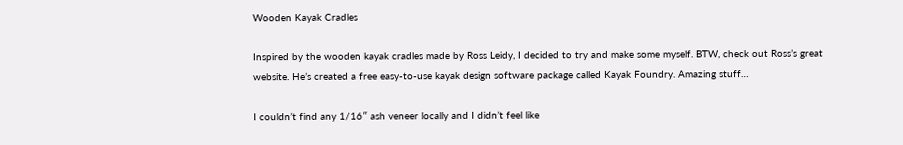Wooden Kayak Cradles

Inspired by the wooden kayak cradles made by Ross Leidy, I decided to try and make some myself. BTW, check out Ross’s great website. He’s created a free easy-to-use kayak design software package called Kayak Foundry. Amazing stuff…

I couldn’t find any 1/16″ ash veneer locally and I didn’t feel like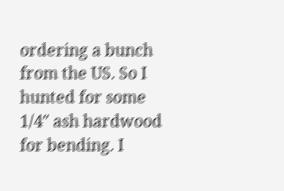ordering a bunch from the US. So I hunted for some 1/4″ ash hardwood for bending. I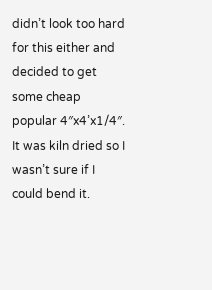didn’t look too hard for this either and decided to get some cheap popular 4″x4’x1/4″. It was kiln dried so I wasn’t sure if I could bend it.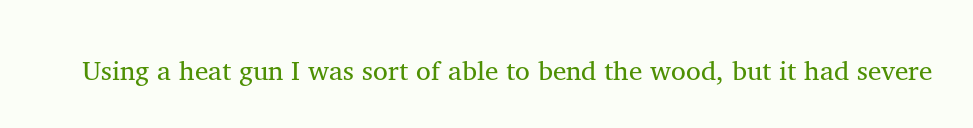Using a heat gun I was sort of able to bend the wood, but it had severe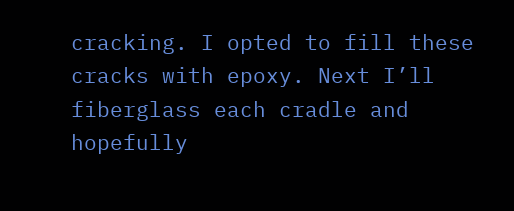cracking. I opted to fill these cracks with epoxy. Next I’ll fiberglass each cradle and hopefully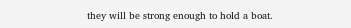they will be strong enough to hold a boat.